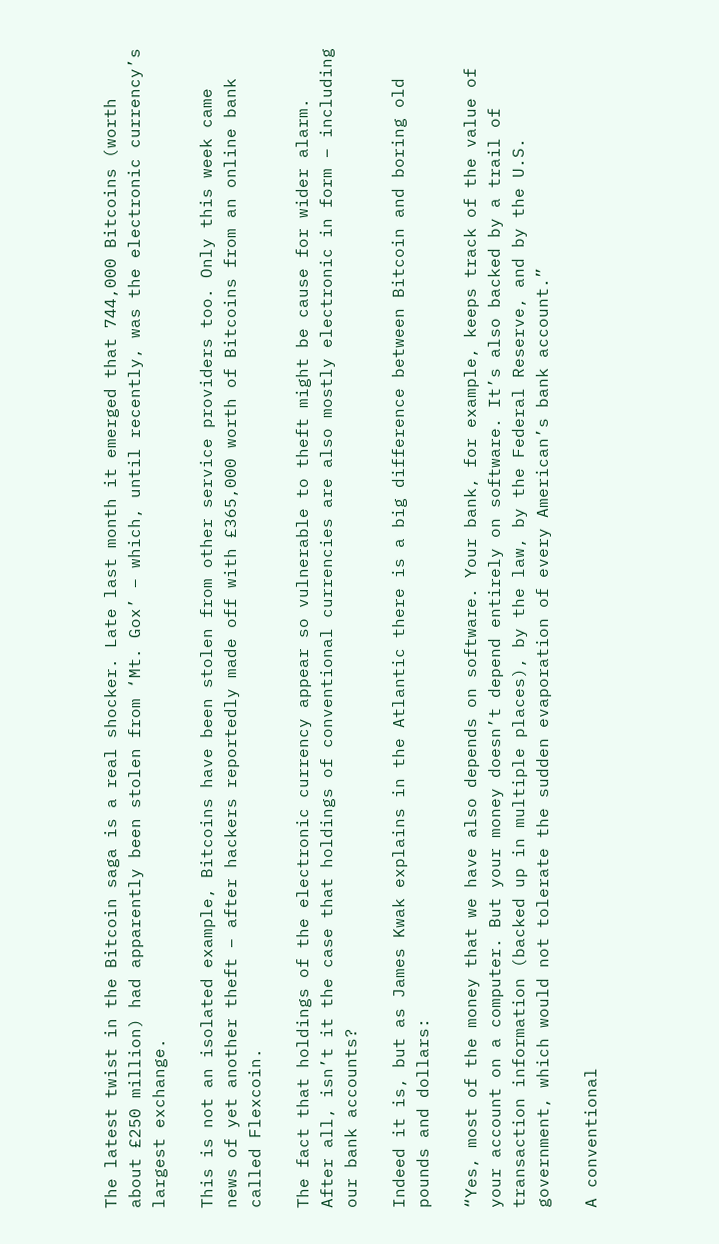The latest twist in the Bitcoin saga is a real shocker. Late last month it emerged that 744,000 Bitcoins (worth about £250 million) had apparently been stolen from ‘Mt. Gox’ – which, until recently, was the electronic currency’s largest exchange.

This is not an isolated example, Bitcoins have been stolen from other service providers too. Only this week came news of yet another theft – after hackers reportedly made off with £365,000 worth of Bitcoins from an online bank called Flexcoin.

The fact that holdings of the electronic currency appear so vulnerable to theft might be cause for wider alarm. After all, isn’t it the case that holdings of conventional currencies are also mostly electronic in form – including our bank accounts?

Indeed it is, but as James Kwak explains in the Atlantic there is a big difference between Bitcoin and boring old pounds and dollars:

“Yes, most of the money that we have also depends on software. Your bank, for example, keeps track of the value of your account on a computer. But your money doesn’t depend entirely on software. It’s also backed by a trail of transaction information (backed up in multiple places), by the law, by the Federal Reserve, and by the U.S. government, which would not tolerate the sudden evaporation of every American’s bank account.”

A conventional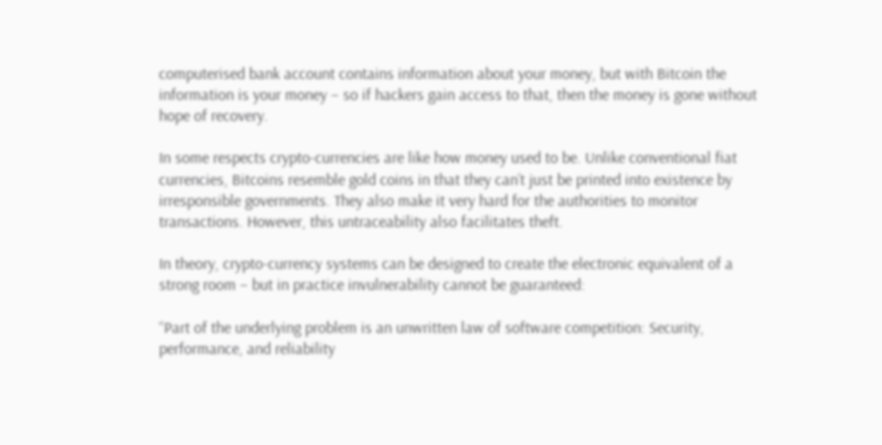computerised bank account contains information about your money, but with Bitcoin the information is your money – so if hackers gain access to that, then the money is gone without hope of recovery.

In some respects crypto-currencies are like how money used to be. Unlike conventional fiat currencies, Bitcoins resemble gold coins in that they can’t just be printed into existence by irresponsible governments. They also make it very hard for the authorities to monitor transactions. However, this untraceability also facilitates theft.

In theory, crypto-currency systems can be designed to create the electronic equivalent of a strong room – but in practice invulnerability cannot be guaranteed:

“Part of the underlying problem is an unwritten law of software competition: Security, performance, and reliability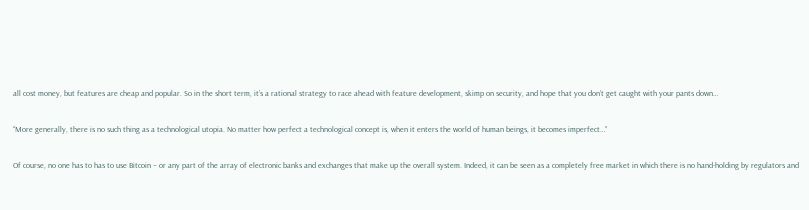all cost money, but features are cheap and popular. So in the short term, it’s a rational strategy to race ahead with feature development, skimp on security, and hope that you don’t get caught with your pants down…

“More generally, there is no such thing as a technological utopia. No matter how perfect a technological concept is, when it enters the world of human beings, it becomes imperfect…”

Of course, no one has to has to use Bitcoin – or any part of the array of electronic banks and exchanges that make up the overall system. Indeed, it can be seen as a completely free market in which there is no hand-holding by regulators and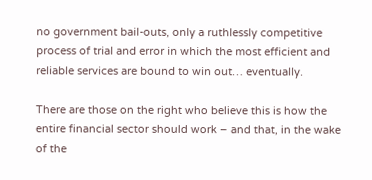no government bail-outs, only a ruthlessly competitive process of trial and error in which the most efficient and reliable services are bound to win out… eventually.

There are those on the right who believe this is how the entire financial sector should work – and that, in the wake of the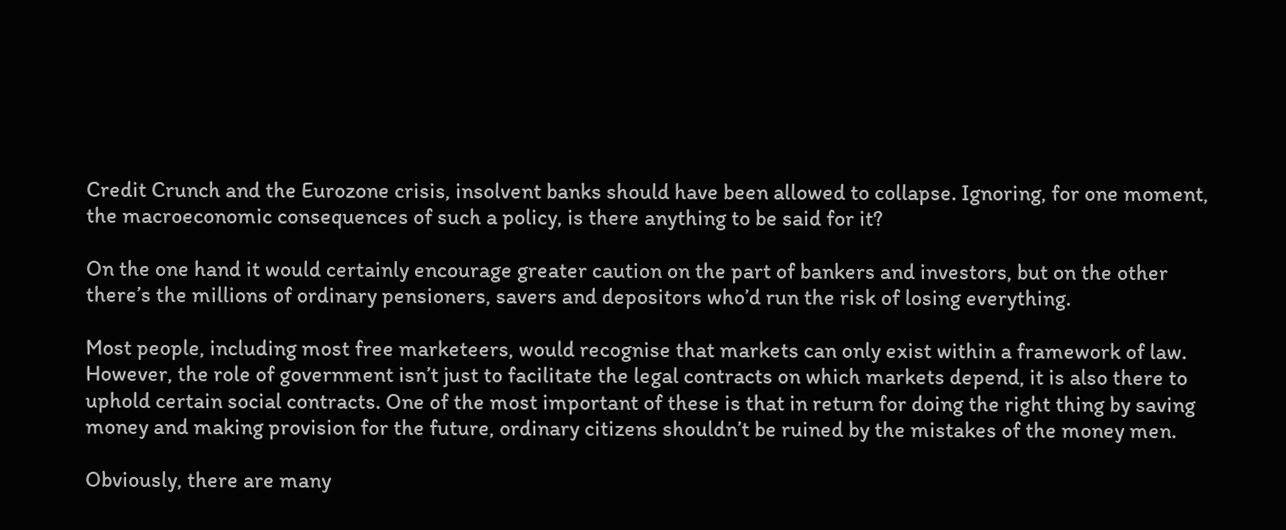Credit Crunch and the Eurozone crisis, insolvent banks should have been allowed to collapse. Ignoring, for one moment, the macroeconomic consequences of such a policy, is there anything to be said for it?

On the one hand it would certainly encourage greater caution on the part of bankers and investors, but on the other there’s the millions of ordinary pensioners, savers and depositors who’d run the risk of losing everything.

Most people, including most free marketeers, would recognise that markets can only exist within a framework of law. However, the role of government isn’t just to facilitate the legal contracts on which markets depend, it is also there to uphold certain social contracts. One of the most important of these is that in return for doing the right thing by saving money and making provision for the future, ordinary citizens shouldn’t be ruined by the mistakes of the money men.

Obviously, there are many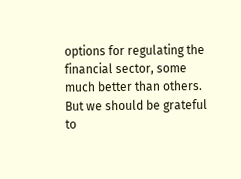options for regulating the financial sector, some much better than others. But we should be grateful to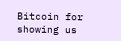Bitcoin for showing us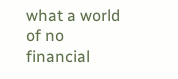what a world of no financial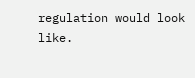regulation would look like.